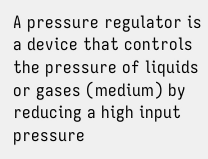A pressure regulator is a device that controls the pressure of liquids or gases (medium) by reducing a high input pressure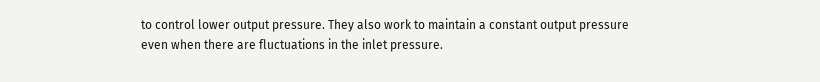to control lower output pressure. They also work to maintain a constant output pressure even when there are fluctuations in the inlet pressure.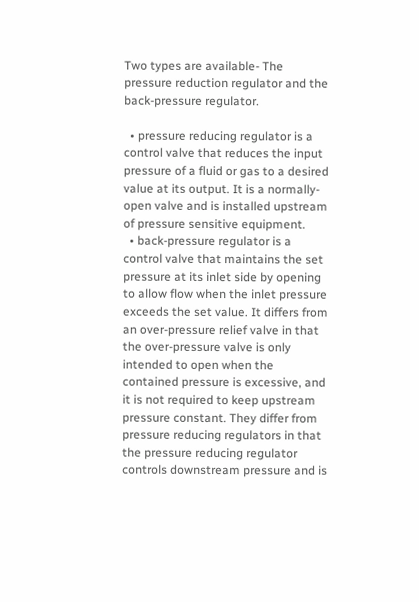Two types are available- The pressure reduction regulator and the back-pressure regulator.

  • pressure reducing regulator is a control valve that reduces the input pressure of a fluid or gas to a desired value at its output. It is a normally-open valve and is installed upstream of pressure sensitive equipment.
  • back-pressure regulator is a control valve that maintains the set pressure at its inlet side by opening to allow flow when the inlet pressure exceeds the set value. It differs from an over-pressure relief valve in that the over-pressure valve is only intended to open when the contained pressure is excessive, and it is not required to keep upstream pressure constant. They differ from pressure reducing regulators in that the pressure reducing regulator controls downstream pressure and is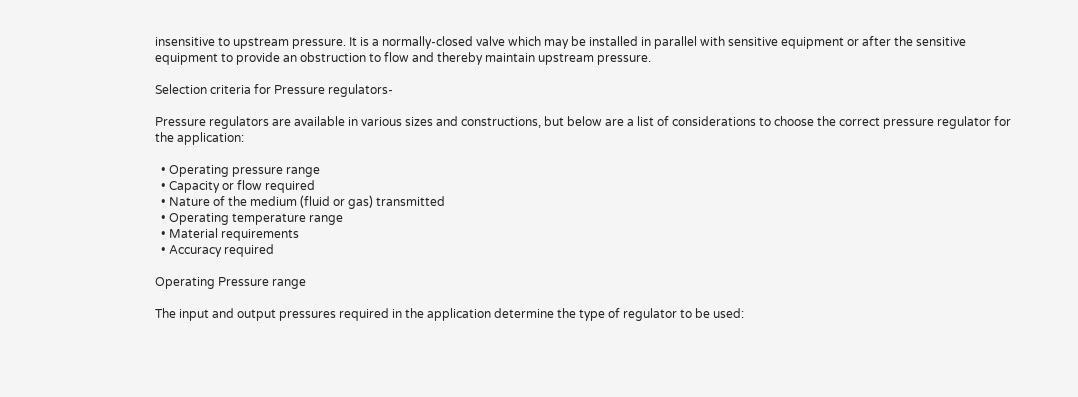insensitive to upstream pressure. It is a normally-closed valve which may be installed in parallel with sensitive equipment or after the sensitive equipment to provide an obstruction to flow and thereby maintain upstream pressure.

Selection criteria for Pressure regulators-

Pressure regulators are available in various sizes and constructions, but below are a list of considerations to choose the correct pressure regulator for the application:

  • Operating pressure range
  • Capacity or flow required
  • Nature of the medium (fluid or gas) transmitted
  • Operating temperature range
  • Material requirements
  • Accuracy required

Operating Pressure range

The input and output pressures required in the application determine the type of regulator to be used: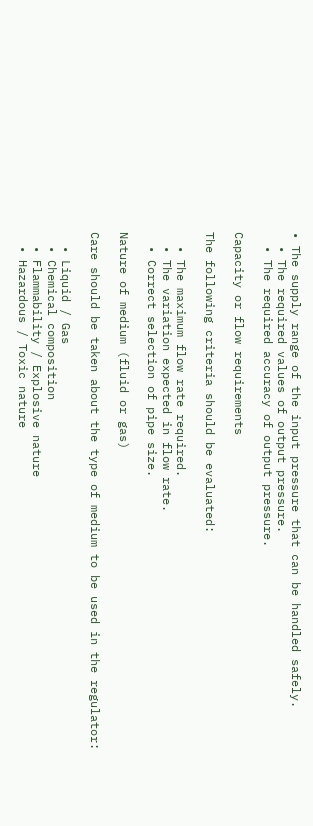• The supply range of the input pressure that can be handled safely.
  • The required values of output pressure.
  • The required accuracy of output pressure.

Capacity or flow requirements

The following criteria should be evaluated:

  • The maximum flow rate required.
  • The variation expected in flow rate.
  • Correct selection of pipe size.

Nature of medium (fluid or gas)

Care should be taken about the type of medium to be used in the regulator:

  • Liquid / Gas
  • Chemical composition
  • Flammability / Explosive nature
  • Hazardous / Toxic nature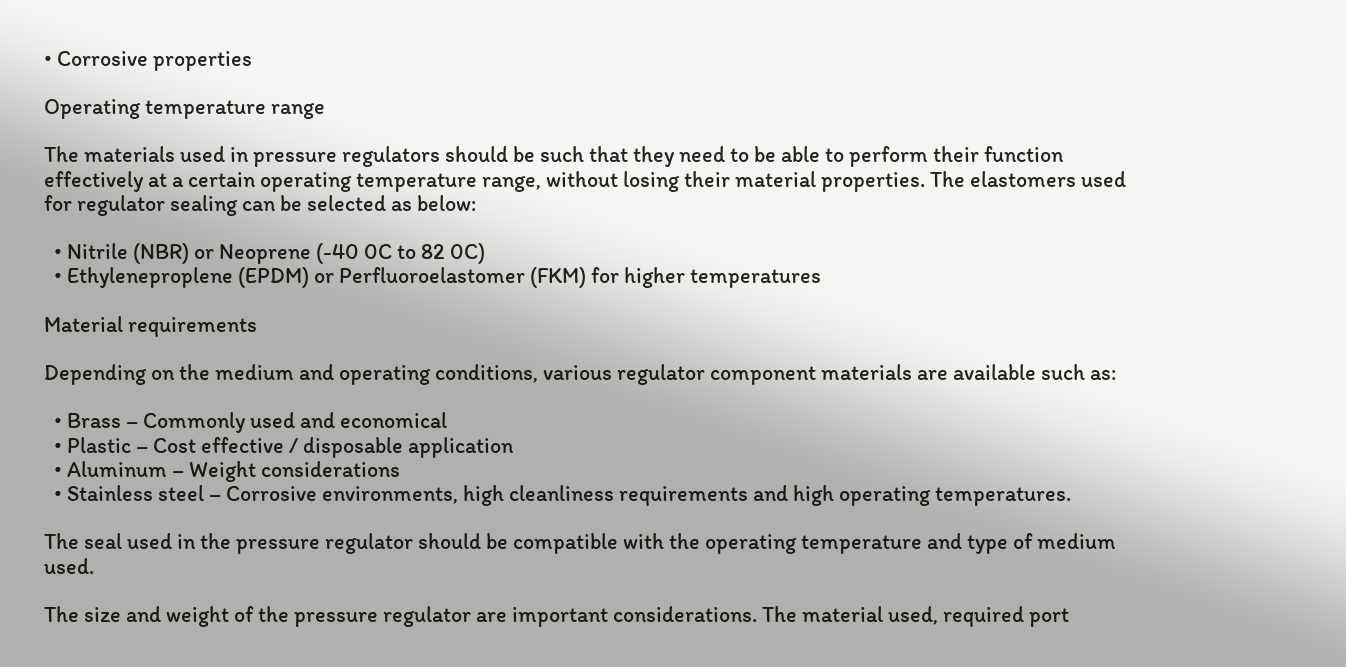• Corrosive properties

Operating temperature range

The materials used in pressure regulators should be such that they need to be able to perform their function effectively at a certain operating temperature range, without losing their material properties. The elastomers used for regulator sealing can be selected as below:

  • Nitrile (NBR) or Neoprene (-40 0C to 82 0C)
  • Ethyleneproplene (EPDM) or Perfluoroelastomer (FKM) for higher temperatures

Material requirements

Depending on the medium and operating conditions, various regulator component materials are available such as:

  • Brass – Commonly used and economical
  • Plastic – Cost effective / disposable application
  • Aluminum – Weight considerations
  • Stainless steel – Corrosive environments, high cleanliness requirements and high operating temperatures.

The seal used in the pressure regulator should be compatible with the operating temperature and type of medium used.

The size and weight of the pressure regulator are important considerations. The material used, required port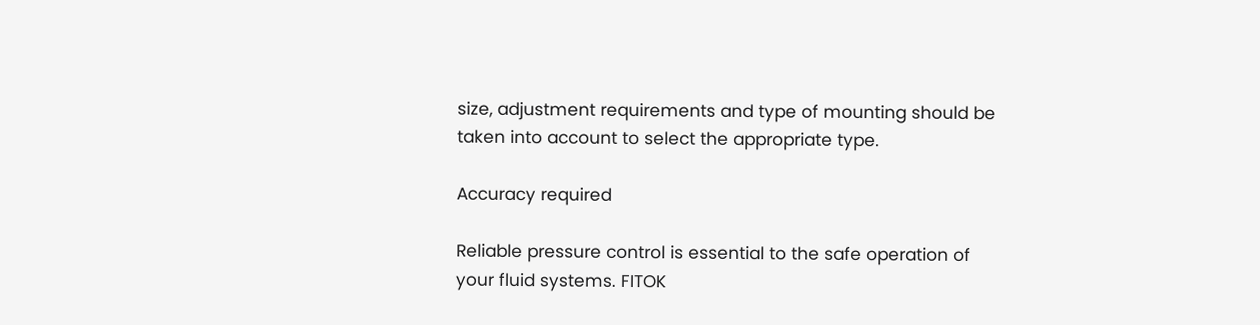size, adjustment requirements and type of mounting should be taken into account to select the appropriate type.

Accuracy required

Reliable pressure control is essential to the safe operation of your fluid systems. FITOK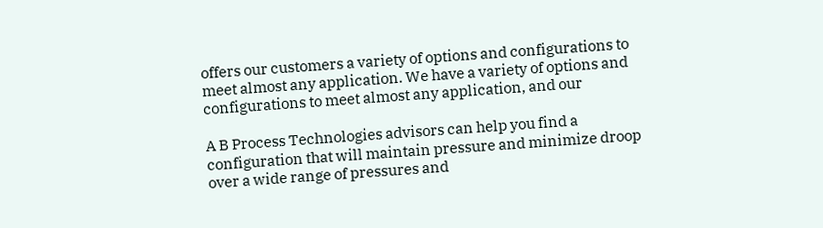offers our customers a variety of options and configurations to meet almost any application. We have a variety of options and configurations to meet almost any application, and our

A B Process Technologies advisors can help you find a configuration that will maintain pressure and minimize droop over a wide range of pressures and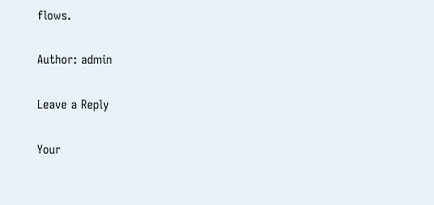flows.

Author: admin

Leave a Reply

Your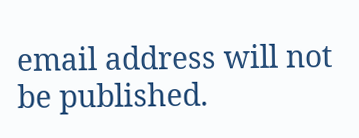email address will not be published.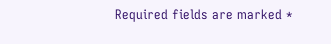Required fields are marked *